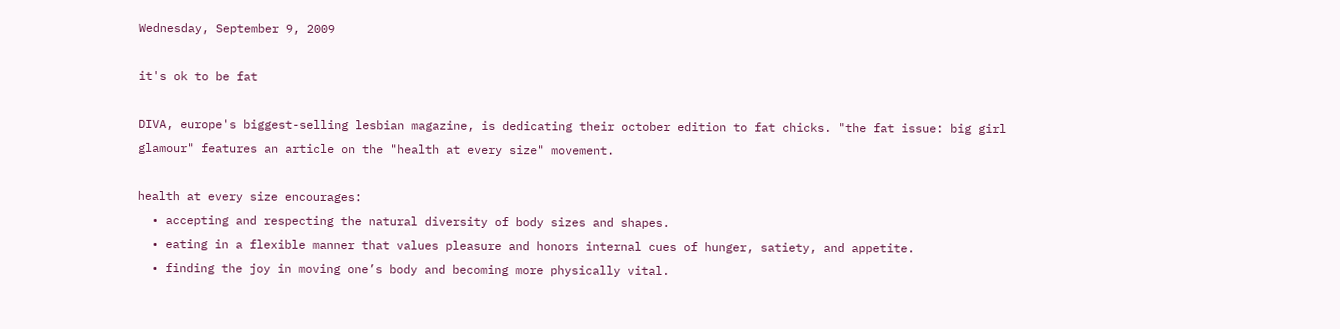Wednesday, September 9, 2009

it's ok to be fat

DIVA, europe's biggest-selling lesbian magazine, is dedicating their october edition to fat chicks. "the fat issue: big girl glamour" features an article on the "health at every size" movement.

health at every size encourages:
  • accepting and respecting the natural diversity of body sizes and shapes.
  • eating in a flexible manner that values pleasure and honors internal cues of hunger, satiety, and appetite.
  • finding the joy in moving one’s body and becoming more physically vital.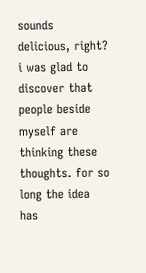sounds delicious, right? i was glad to discover that people beside myself are thinking these thoughts. for so long the idea has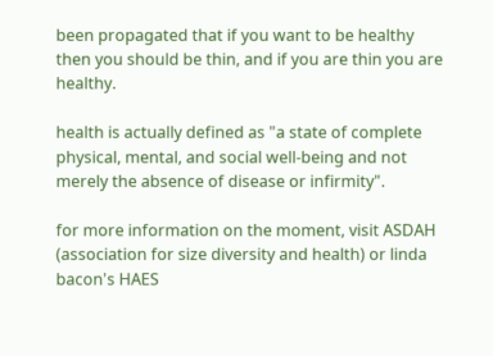been propagated that if you want to be healthy then you should be thin, and if you are thin you are healthy.

health is actually defined as "a state of complete physical, mental, and social well-being and not merely the absence of disease or infirmity".

for more information on the moment, visit ASDAH (association for size diversity and health) or linda bacon's HAES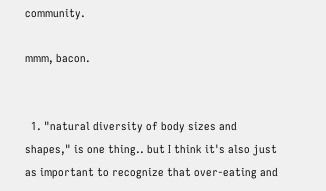community.

mmm, bacon.


  1. "natural diversity of body sizes and shapes," is one thing.. but I think it's also just as important to recognize that over-eating and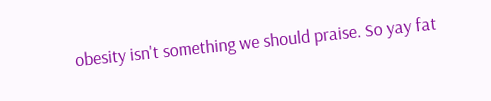obesity isn't something we should praise. So yay fat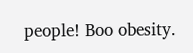people! Boo obesity.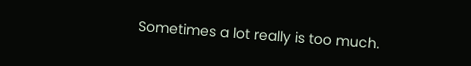Sometimes a lot really is too much.